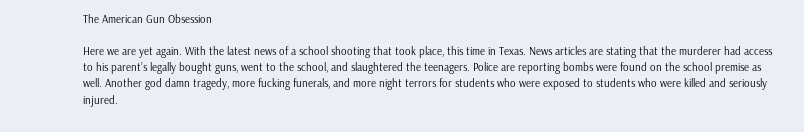The American Gun Obsession

Here we are yet again. With the latest news of a school shooting that took place, this time in Texas. News articles are stating that the murderer had access to his parent’s legally bought guns, went to the school, and slaughtered the teenagers. Police are reporting bombs were found on the school premise as well. Another god damn tragedy, more fucking funerals, and more night terrors for students who were exposed to students who were killed and seriously injured.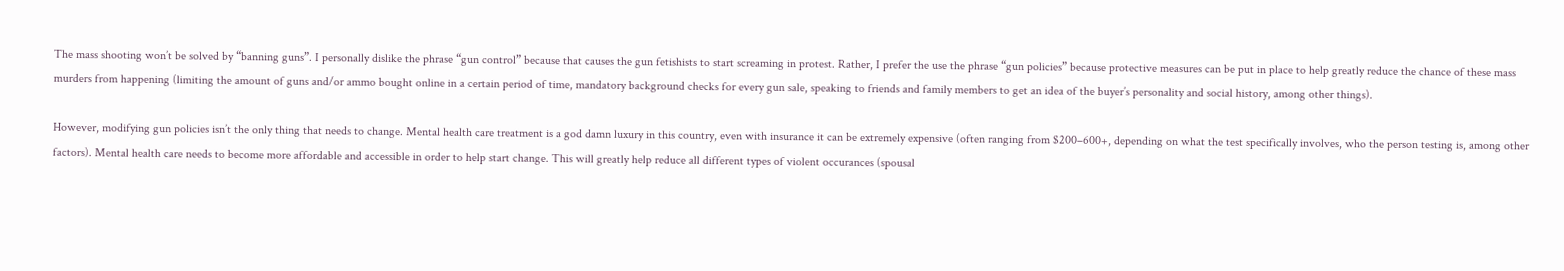The mass shooting won’t be solved by “banning guns”. I personally dislike the phrase “gun control” because that causes the gun fetishists to start screaming in protest. Rather, I prefer the use the phrase “gun policies” because protective measures can be put in place to help greatly reduce the chance of these mass murders from happening (limiting the amount of guns and/or ammo bought online in a certain period of time, mandatory background checks for every gun sale, speaking to friends and family members to get an idea of the buyer’s personality and social history, among other things).

However, modifying gun policies isn’t the only thing that needs to change. Mental health care treatment is a god damn luxury in this country, even with insurance it can be extremely expensive (often ranging from $200–600+, depending on what the test specifically involves, who the person testing is, among other factors). Mental health care needs to become more affordable and accessible in order to help start change. This will greatly help reduce all different types of violent occurances (spousal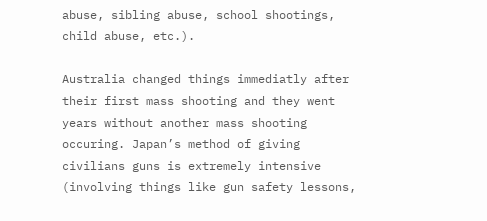abuse, sibling abuse, school shootings, child abuse, etc.).

Australia changed things immediatly after their first mass shooting and they went years without another mass shooting occuring. Japan’s method of giving civilians guns is extremely intensive (involving things like gun safety lessons,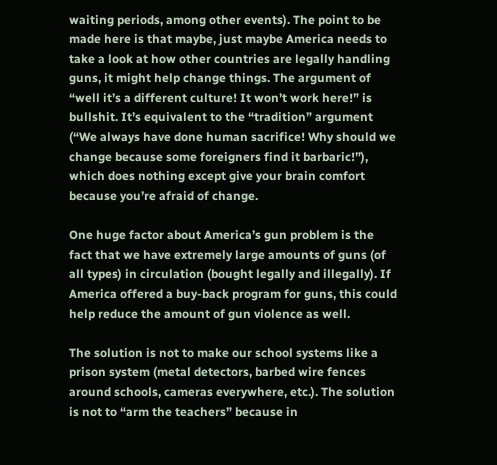waiting periods, among other events). The point to be made here is that maybe, just maybe America needs to take a look at how other countries are legally handling guns, it might help change things. The argument of “well it’s a different culture! It won’t work here!” is bullshit. It’s equivalent to the “tradition” argument (“We always have done human sacrifice! Why should we change because some foreigners find it barbaric!”), which does nothing except give your brain comfort because you’re afraid of change.

One huge factor about America’s gun problem is the fact that we have extremely large amounts of guns (of all types) in circulation (bought legally and illegally). If America offered a buy-back program for guns, this could help reduce the amount of gun violence as well.

The solution is not to make our school systems like a prison system (metal detectors, barbed wire fences around schools, cameras everywhere, etc.). The solution is not to “arm the teachers” because in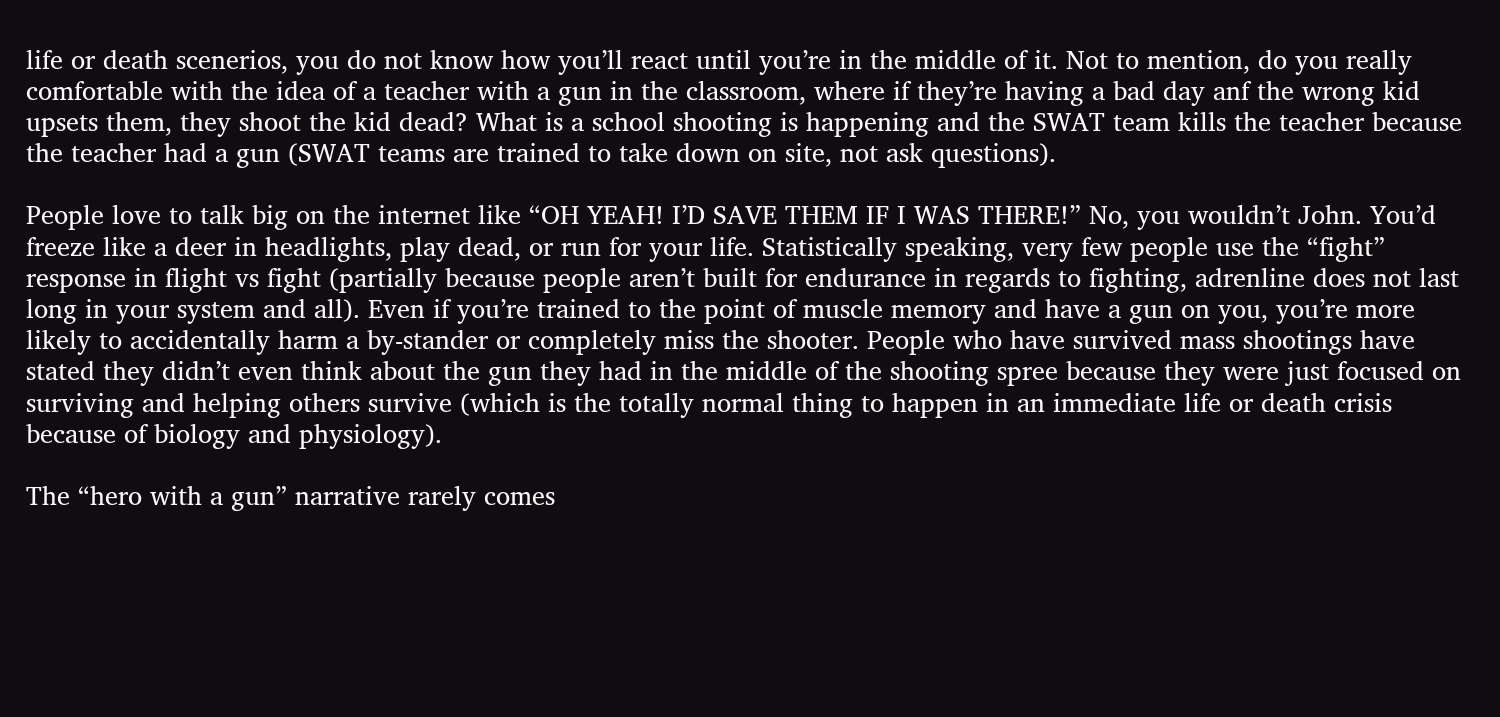life or death scenerios, you do not know how you’ll react until you’re in the middle of it. Not to mention, do you really comfortable with the idea of a teacher with a gun in the classroom, where if they’re having a bad day anf the wrong kid upsets them, they shoot the kid dead? What is a school shooting is happening and the SWAT team kills the teacher because the teacher had a gun (SWAT teams are trained to take down on site, not ask questions).

People love to talk big on the internet like “OH YEAH! I’D SAVE THEM IF I WAS THERE!” No, you wouldn’t John. You’d freeze like a deer in headlights, play dead, or run for your life. Statistically speaking, very few people use the “fight” response in flight vs fight (partially because people aren’t built for endurance in regards to fighting, adrenline does not last long in your system and all). Even if you’re trained to the point of muscle memory and have a gun on you, you’re more likely to accidentally harm a by-stander or completely miss the shooter. People who have survived mass shootings have stated they didn’t even think about the gun they had in the middle of the shooting spree because they were just focused on surviving and helping others survive (which is the totally normal thing to happen in an immediate life or death crisis because of biology and physiology).

The “hero with a gun” narrative rarely comes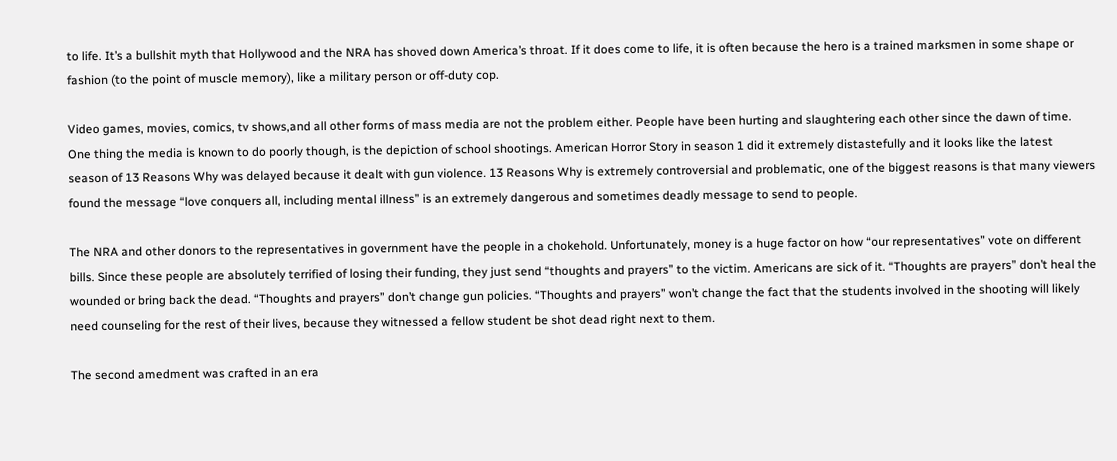to life. It’s a bullshit myth that Hollywood and the NRA has shoved down America’s throat. If it does come to life, it is often because the hero is a trained marksmen in some shape or fashion (to the point of muscle memory), like a military person or off-duty cop.

Video games, movies, comics, tv shows,and all other forms of mass media are not the problem either. People have been hurting and slaughtering each other since the dawn of time. One thing the media is known to do poorly though, is the depiction of school shootings. American Horror Story in season 1 did it extremely distastefully and it looks like the latest season of 13 Reasons Why was delayed because it dealt with gun violence. 13 Reasons Why is extremely controversial and problematic, one of the biggest reasons is that many viewers found the message “love conquers all, including mental illness” is an extremely dangerous and sometimes deadly message to send to people.

The NRA and other donors to the representatives in government have the people in a chokehold. Unfortunately, money is a huge factor on how “our representatives” vote on different bills. Since these people are absolutely terrified of losing their funding, they just send “thoughts and prayers” to the victim. Americans are sick of it. “Thoughts are prayers” don’t heal the wounded or bring back the dead. “Thoughts and prayers” don’t change gun policies. “Thoughts and prayers” won’t change the fact that the students involved in the shooting will likely need counseling for the rest of their lives, because they witnessed a fellow student be shot dead right next to them.

The second amedment was crafted in an era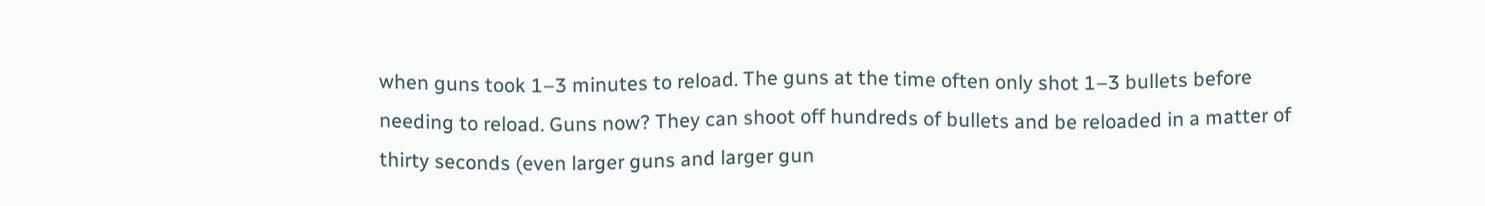when guns took 1–3 minutes to reload. The guns at the time often only shot 1–3 bullets before needing to reload. Guns now? They can shoot off hundreds of bullets and be reloaded in a matter of thirty seconds (even larger guns and larger gun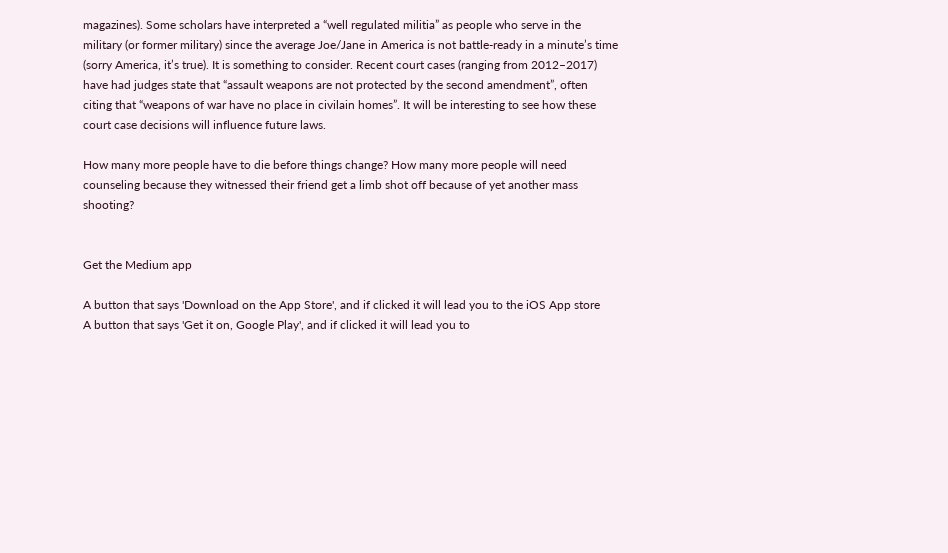magazines). Some scholars have interpreted a “well regulated militia” as people who serve in the military (or former military) since the average Joe/Jane in America is not battle-ready in a minute’s time (sorry America, it’s true). It is something to consider. Recent court cases (ranging from 2012–2017) have had judges state that “assault weapons are not protected by the second amendment”, often citing that “weapons of war have no place in civilain homes”. It will be interesting to see how these court case decisions will influence future laws.

How many more people have to die before things change? How many more people will need counseling because they witnessed their friend get a limb shot off because of yet another mass shooting?


Get the Medium app

A button that says 'Download on the App Store', and if clicked it will lead you to the iOS App store
A button that says 'Get it on, Google Play', and if clicked it will lead you to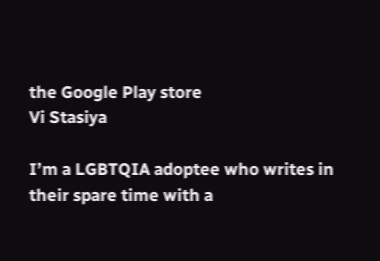the Google Play store
Vi Stasiya

I’m a LGBTQIA adoptee who writes in their spare time with a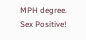MPH degree. Sex Positive!